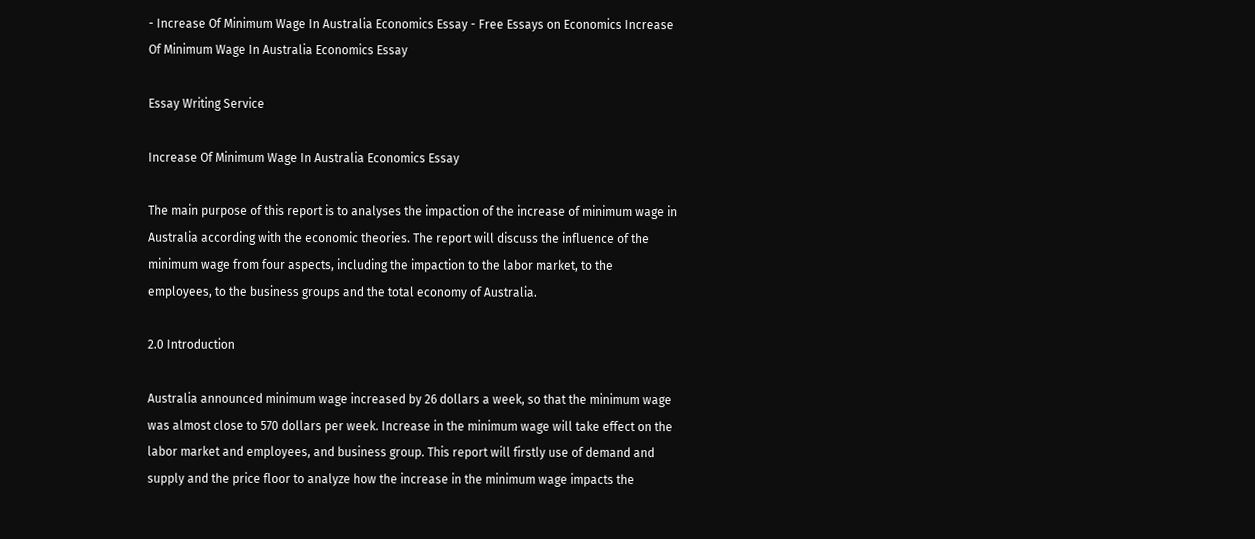- Increase Of Minimum Wage In Australia Economics Essay - Free Essays on Economics Increase Of Minimum Wage In Australia Economics Essay

Essay Writing Service

Increase Of Minimum Wage In Australia Economics Essay

The main purpose of this report is to analyses the impaction of the increase of minimum wage in Australia according with the economic theories. The report will discuss the influence of the minimum wage from four aspects, including the impaction to the labor market, to the employees, to the business groups and the total economy of Australia.

2.0 Introduction

Australia announced minimum wage increased by 26 dollars a week, so that the minimum wage was almost close to 570 dollars per week. Increase in the minimum wage will take effect on the labor market and employees, and business group. This report will firstly use of demand and supply and the price floor to analyze how the increase in the minimum wage impacts the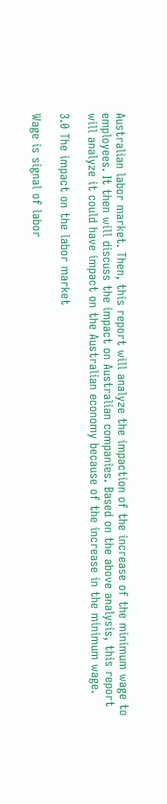Australian labor market. Then, this report will analyze the impaction of the increase of the minimum wage to employees. It then will discuss the impact on Australian companies. Based on the above analysis, this report will analyze it could have impact on the Australian economy because of the increase in the minimum wage.

3.0 The impact on the labor market

Wage is signal of labor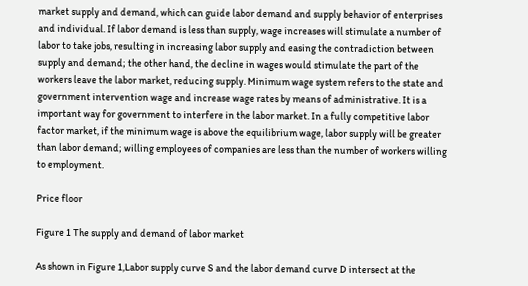market supply and demand, which can guide labor demand and supply behavior of enterprises and individual. If labor demand is less than supply, wage increases will stimulate a number of labor to take jobs, resulting in increasing labor supply and easing the contradiction between supply and demand; the other hand, the decline in wages would stimulate the part of the workers leave the labor market, reducing supply. Minimum wage system refers to the state and government intervention wage and increase wage rates by means of administrative. It is a important way for government to interfere in the labor market. In a fully competitive labor factor market, if the minimum wage is above the equilibrium wage, labor supply will be greater than labor demand; willing employees of companies are less than the number of workers willing to employment.

Price floor

Figure 1 The supply and demand of labor market

As shown in Figure 1,Labor supply curve S and the labor demand curve D intersect at the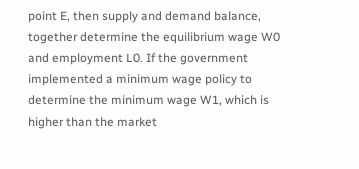point E, then supply and demand balance, together determine the equilibrium wage W0 and employment L0. If the government implemented a minimum wage policy to determine the minimum wage W1, which is higher than the market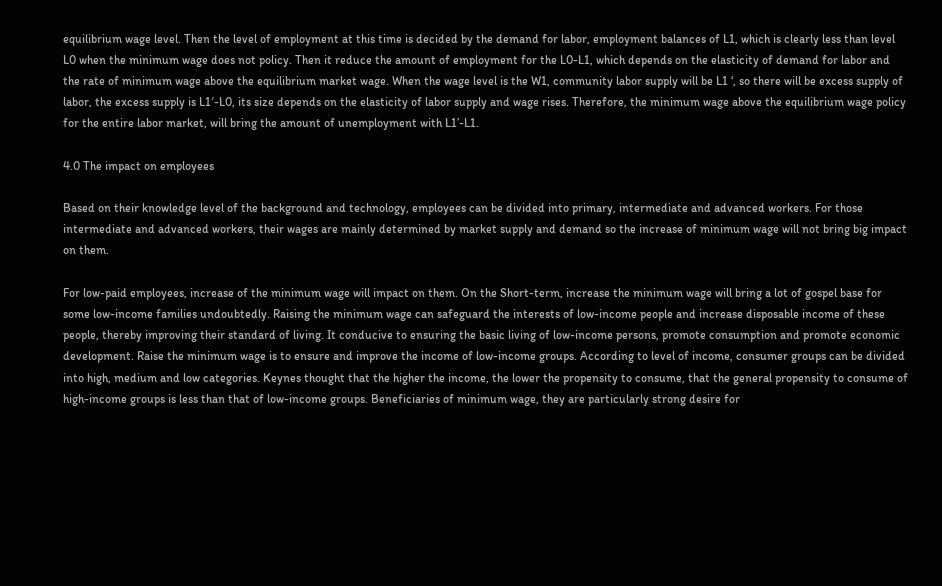equilibrium wage level. Then the level of employment at this time is decided by the demand for labor, employment balances of L1, which is clearly less than level L0 when the minimum wage does not policy. Then it reduce the amount of employment for the L0-L1, which depends on the elasticity of demand for labor and the rate of minimum wage above the equilibrium market wage. When the wage level is the W1, community labor supply will be L1 ‘, so there will be excess supply of labor, the excess supply is L1′-L0, its size depends on the elasticity of labor supply and wage rises. Therefore, the minimum wage above the equilibrium wage policy for the entire labor market, will bring the amount of unemployment with L1’-L1.

4.0 The impact on employees

Based on their knowledge level of the background and technology, employees can be divided into primary, intermediate and advanced workers. For those intermediate and advanced workers, their wages are mainly determined by market supply and demand so the increase of minimum wage will not bring big impact on them.

For low-paid employees, increase of the minimum wage will impact on them. On the Short-term, increase the minimum wage will bring a lot of gospel base for some low-income families undoubtedly. Raising the minimum wage can safeguard the interests of low-income people and increase disposable income of these people, thereby improving their standard of living. It conducive to ensuring the basic living of low-income persons, promote consumption and promote economic development. Raise the minimum wage is to ensure and improve the income of low-income groups. According to level of income, consumer groups can be divided into high, medium and low categories. Keynes thought that the higher the income, the lower the propensity to consume, that the general propensity to consume of high-income groups is less than that of low-income groups. Beneficiaries of minimum wage, they are particularly strong desire for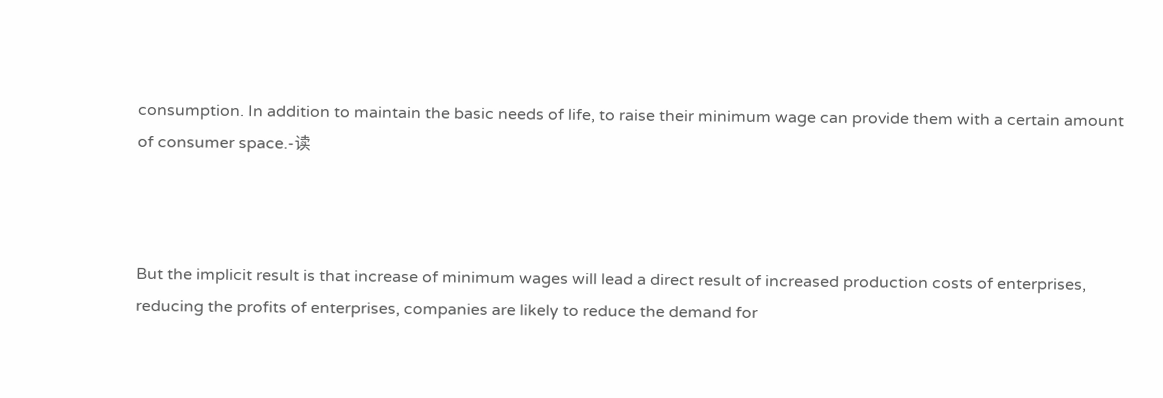consumption. In addition to maintain the basic needs of life, to raise their minimum wage can provide them with a certain amount of consumer space.-读



But the implicit result is that increase of minimum wages will lead a direct result of increased production costs of enterprises, reducing the profits of enterprises, companies are likely to reduce the demand for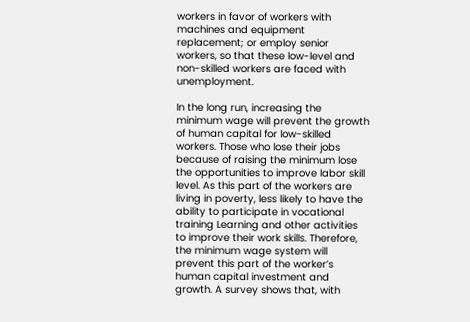workers in favor of workers with machines and equipment replacement; or employ senior workers, so that these low-level and non-skilled workers are faced with unemployment.

In the long run, increasing the minimum wage will prevent the growth of human capital for low-skilled workers. Those who lose their jobs because of raising the minimum lose the opportunities to improve labor skill level. As this part of the workers are living in poverty, less likely to have the ability to participate in vocational training Learning and other activities to improve their work skills. Therefore, the minimum wage system will prevent this part of the worker’s human capital investment and growth. A survey shows that, with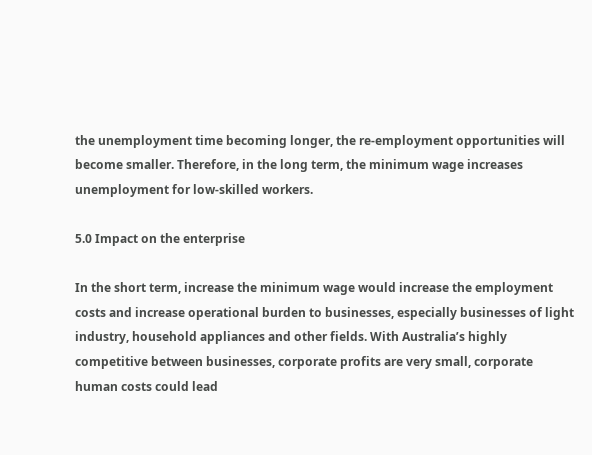the unemployment time becoming longer, the re-employment opportunities will become smaller. Therefore, in the long term, the minimum wage increases unemployment for low-skilled workers.

5.0 Impact on the enterprise

In the short term, increase the minimum wage would increase the employment costs and increase operational burden to businesses, especially businesses of light industry, household appliances and other fields. With Australia’s highly competitive between businesses, corporate profits are very small, corporate human costs could lead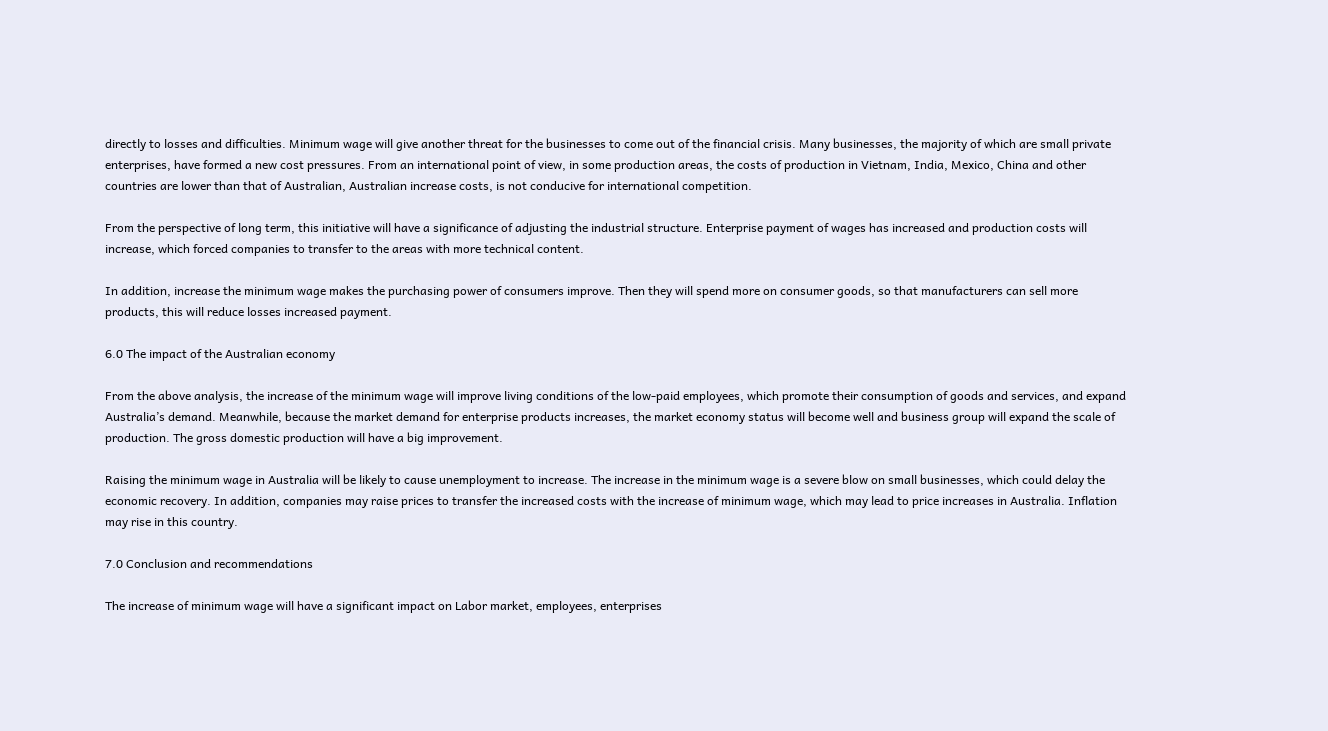directly to losses and difficulties. Minimum wage will give another threat for the businesses to come out of the financial crisis. Many businesses, the majority of which are small private enterprises, have formed a new cost pressures. From an international point of view, in some production areas, the costs of production in Vietnam, India, Mexico, China and other countries are lower than that of Australian, Australian increase costs, is not conducive for international competition.

From the perspective of long term, this initiative will have a significance of adjusting the industrial structure. Enterprise payment of wages has increased and production costs will increase, which forced companies to transfer to the areas with more technical content.

In addition, increase the minimum wage makes the purchasing power of consumers improve. Then they will spend more on consumer goods, so that manufacturers can sell more products, this will reduce losses increased payment.

6.0 The impact of the Australian economy

From the above analysis, the increase of the minimum wage will improve living conditions of the low-paid employees, which promote their consumption of goods and services, and expand Australia’s demand. Meanwhile, because the market demand for enterprise products increases, the market economy status will become well and business group will expand the scale of production. The gross domestic production will have a big improvement.

Raising the minimum wage in Australia will be likely to cause unemployment to increase. The increase in the minimum wage is a severe blow on small businesses, which could delay the economic recovery. In addition, companies may raise prices to transfer the increased costs with the increase of minimum wage, which may lead to price increases in Australia. Inflation may rise in this country.

7.0 Conclusion and recommendations

The increase of minimum wage will have a significant impact on Labor market, employees, enterprises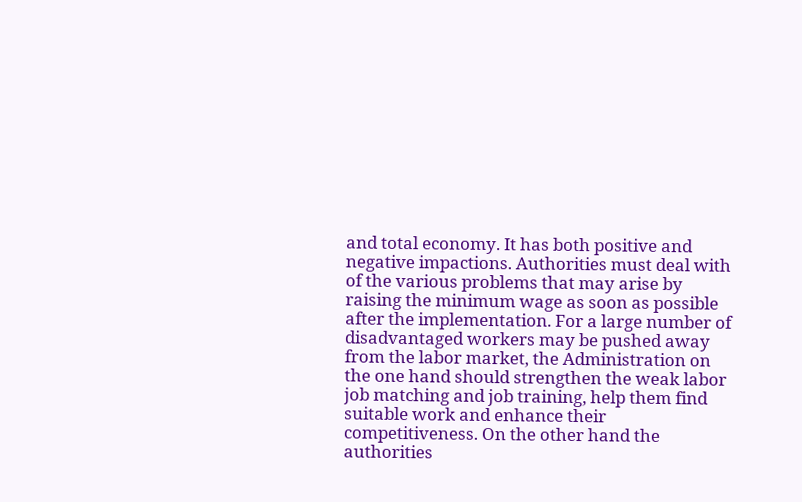and total economy. It has both positive and negative impactions. Authorities must deal with of the various problems that may arise by raising the minimum wage as soon as possible after the implementation. For a large number of disadvantaged workers may be pushed away from the labor market, the Administration on the one hand should strengthen the weak labor job matching and job training, help them find suitable work and enhance their competitiveness. On the other hand the authorities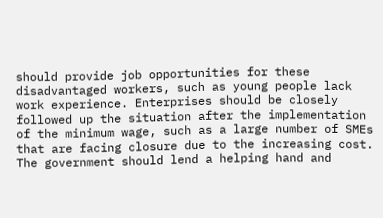should provide job opportunities for these disadvantaged workers, such as young people lack work experience. Enterprises should be closely followed up the situation after the implementation of the minimum wage, such as a large number of SMEs that are facing closure due to the increasing cost. The government should lend a helping hand and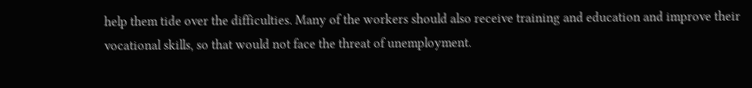help them tide over the difficulties. Many of the workers should also receive training and education and improve their vocational skills, so that would not face the threat of unemployment.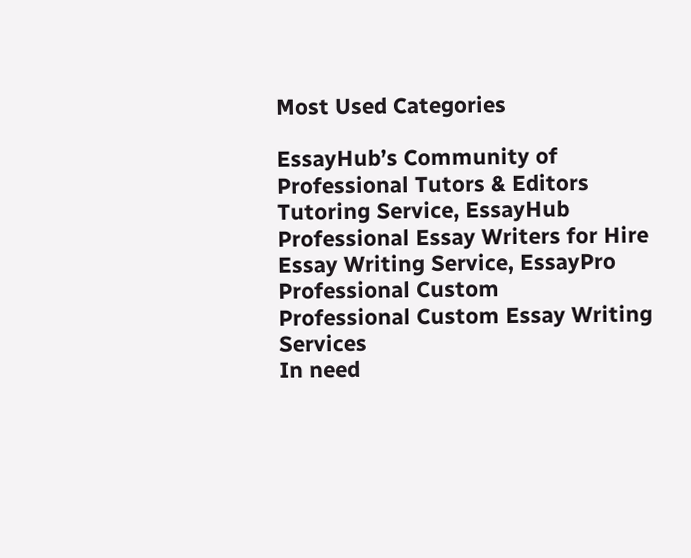Most Used Categories

EssayHub’s Community of Professional Tutors & Editors
Tutoring Service, EssayHub
Professional Essay Writers for Hire
Essay Writing Service, EssayPro
Professional Custom
Professional Custom Essay Writing Services
In need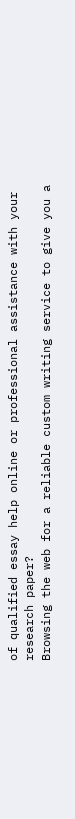of qualified essay help online or professional assistance with your research paper?
Browsing the web for a reliable custom writing service to give you a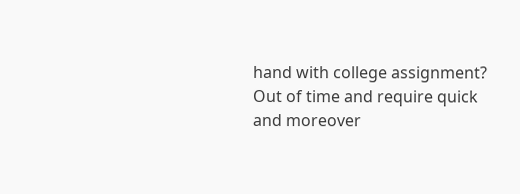hand with college assignment?
Out of time and require quick and moreover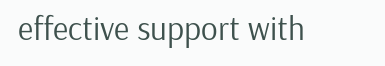effective support with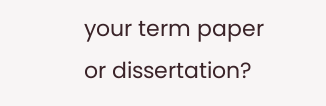your term paper or dissertation?